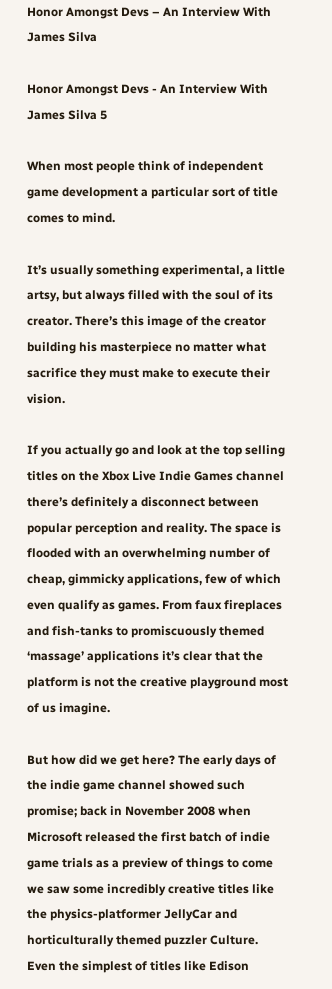Honor Amongst Devs – An Interview With James Silva

Honor Amongst Devs - An Interview With James Silva 5

When most people think of independent game development a particular sort of title comes to mind.

It’s usually something experimental, a little artsy, but always filled with the soul of its creator. There’s this image of the creator building his masterpiece no matter what sacrifice they must make to execute their vision.

If you actually go and look at the top selling titles on the Xbox Live Indie Games channel there’s definitely a disconnect between popular perception and reality. The space is flooded with an overwhelming number of cheap, gimmicky applications, few of which even qualify as games. From faux fireplaces and fish-tanks to promiscuously themed ‘massage’ applications it’s clear that the platform is not the creative playground most of us imagine.

But how did we get here? The early days of the indie game channel showed such promise; back in November 2008 when Microsoft released the first batch of indie game trials as a preview of things to come we saw some incredibly creative titles like the physics-platformer JellyCar and horticulturally themed puzzler Culture. Even the simplest of titles like Edison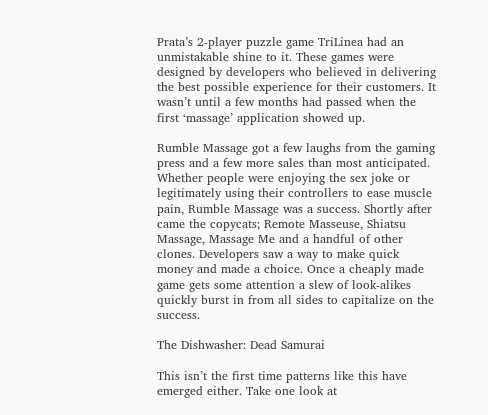Prata’s 2-player puzzle game TriLinea had an unmistakable shine to it. These games were designed by developers who believed in delivering the best possible experience for their customers. It wasn’t until a few months had passed when the first ‘massage’ application showed up.

Rumble Massage got a few laughs from the gaming press and a few more sales than most anticipated. Whether people were enjoying the sex joke or legitimately using their controllers to ease muscle pain, Rumble Massage was a success. Shortly after came the copycats; Remote Masseuse, Shiatsu Massage, Massage Me and a handful of other clones. Developers saw a way to make quick money and made a choice. Once a cheaply made game gets some attention a slew of look-alikes quickly burst in from all sides to capitalize on the success.

The Dishwasher: Dead Samurai

This isn’t the first time patterns like this have emerged either. Take one look at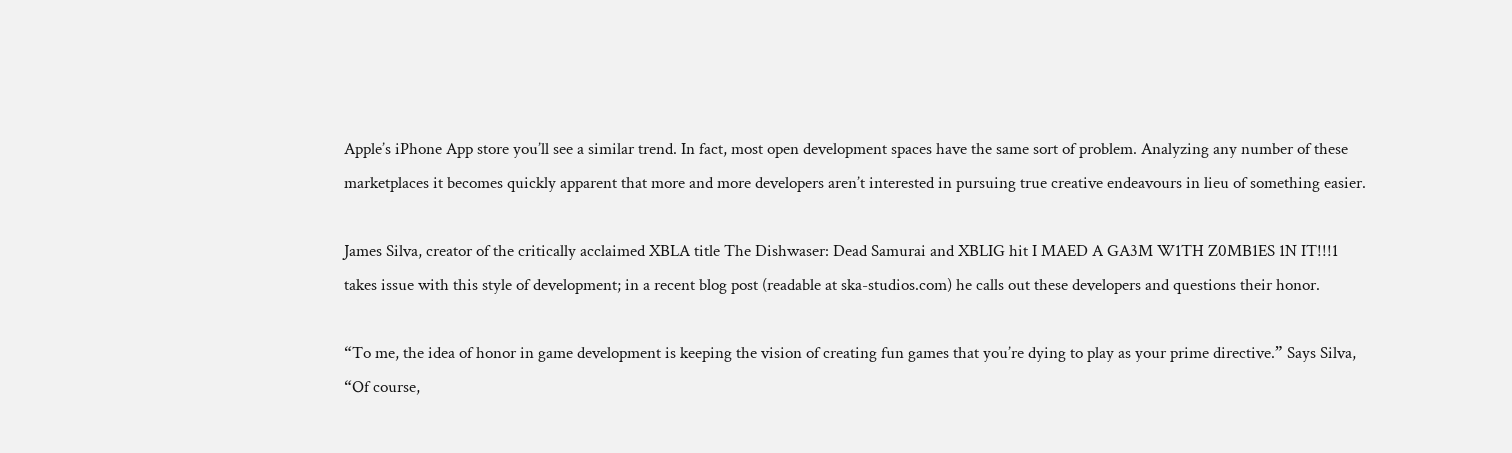Apple’s iPhone App store you’ll see a similar trend. In fact, most open development spaces have the same sort of problem. Analyzing any number of these marketplaces it becomes quickly apparent that more and more developers aren’t interested in pursuing true creative endeavours in lieu of something easier.

James Silva, creator of the critically acclaimed XBLA title The Dishwaser: Dead Samurai and XBLIG hit I MAED A GA3M W1TH Z0MB1ES 1N IT!!!1 takes issue with this style of development; in a recent blog post (readable at ska-studios.com) he calls out these developers and questions their honor.

“To me, the idea of honor in game development is keeping the vision of creating fun games that you’re dying to play as your prime directive.” Says Silva, “Of course,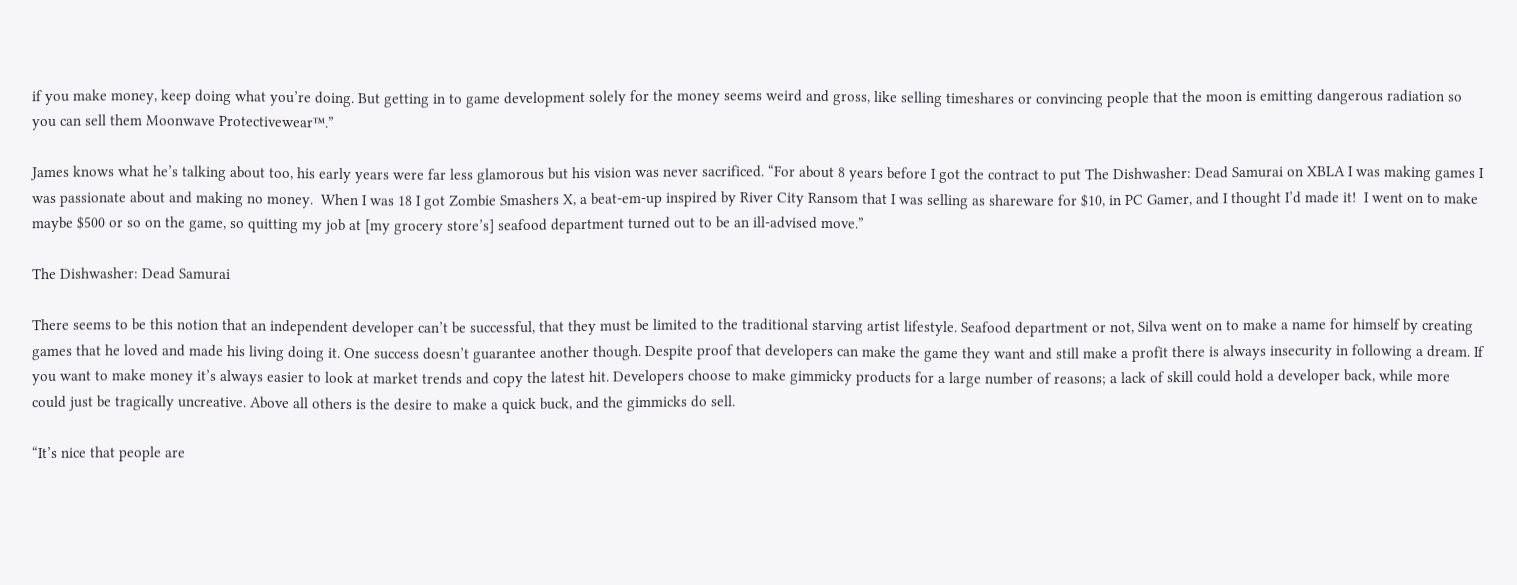if you make money, keep doing what you’re doing. But getting in to game development solely for the money seems weird and gross, like selling timeshares or convincing people that the moon is emitting dangerous radiation so you can sell them Moonwave Protectivewear™.”

James knows what he’s talking about too, his early years were far less glamorous but his vision was never sacrificed. “For about 8 years before I got the contract to put The Dishwasher: Dead Samurai on XBLA I was making games I was passionate about and making no money.  When I was 18 I got Zombie Smashers X, a beat-em-up inspired by River City Ransom that I was selling as shareware for $10, in PC Gamer, and I thought I’d made it!  I went on to make maybe $500 or so on the game, so quitting my job at [my grocery store’s] seafood department turned out to be an ill-advised move.”

The Dishwasher: Dead Samurai

There seems to be this notion that an independent developer can’t be successful, that they must be limited to the traditional starving artist lifestyle. Seafood department or not, Silva went on to make a name for himself by creating games that he loved and made his living doing it. One success doesn’t guarantee another though. Despite proof that developers can make the game they want and still make a profit there is always insecurity in following a dream. If you want to make money it’s always easier to look at market trends and copy the latest hit. Developers choose to make gimmicky products for a large number of reasons; a lack of skill could hold a developer back, while more could just be tragically uncreative. Above all others is the desire to make a quick buck, and the gimmicks do sell.

“It’s nice that people are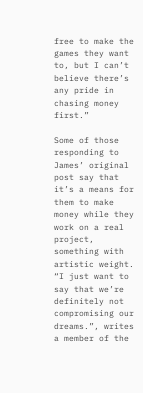free to make the games they want to, but I can’t believe there’s any pride in chasing money first.”

Some of those responding to James’ original post say that it’s a means for them to make money while they work on a real project, something with artistic weight. “I just want to say that we’re definitely not compromising our dreams.”, writes a member of the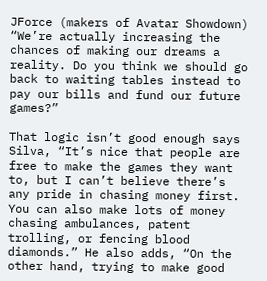JForce (makers of Avatar Showdown) “We’re actually increasing the chances of making our dreams a reality. Do you think we should go back to waiting tables instead to pay our bills and fund our future games?”

That logic isn’t good enough says Silva, “It’s nice that people are free to make the games they want to, but I can’t believe there’s any pride in chasing money first.  You can also make lots of money chasing ambulances, patent trolling, or fencing blood diamonds.” He also adds, “On the other hand, trying to make good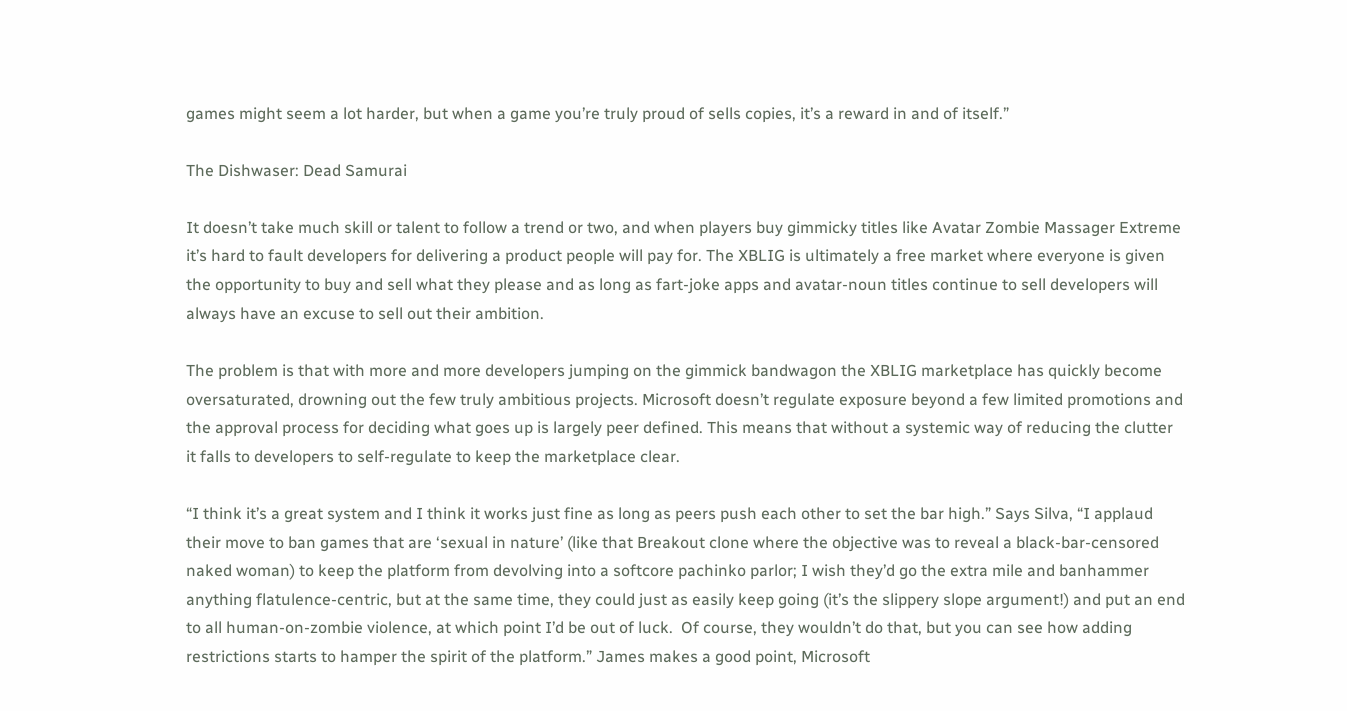games might seem a lot harder, but when a game you’re truly proud of sells copies, it’s a reward in and of itself.”

The Dishwaser: Dead Samurai

It doesn’t take much skill or talent to follow a trend or two, and when players buy gimmicky titles like Avatar Zombie Massager Extreme it’s hard to fault developers for delivering a product people will pay for. The XBLIG is ultimately a free market where everyone is given the opportunity to buy and sell what they please and as long as fart-joke apps and avatar-noun titles continue to sell developers will always have an excuse to sell out their ambition.

The problem is that with more and more developers jumping on the gimmick bandwagon the XBLIG marketplace has quickly become oversaturated, drowning out the few truly ambitious projects. Microsoft doesn’t regulate exposure beyond a few limited promotions and the approval process for deciding what goes up is largely peer defined. This means that without a systemic way of reducing the clutter it falls to developers to self-regulate to keep the marketplace clear.

“I think it’s a great system and I think it works just fine as long as peers push each other to set the bar high.” Says Silva, “I applaud their move to ban games that are ‘sexual in nature’ (like that Breakout clone where the objective was to reveal a black-bar-censored naked woman) to keep the platform from devolving into a softcore pachinko parlor; I wish they’d go the extra mile and banhammer anything flatulence-centric, but at the same time, they could just as easily keep going (it’s the slippery slope argument!) and put an end to all human-on-zombie violence, at which point I’d be out of luck.  Of course, they wouldn’t do that, but you can see how adding restrictions starts to hamper the spirit of the platform.” James makes a good point, Microsoft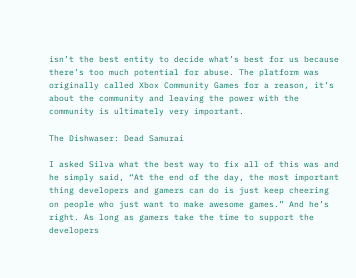isn’t the best entity to decide what’s best for us because there’s too much potential for abuse. The platform was originally called Xbox Community Games for a reason, it’s about the community and leaving the power with the community is ultimately very important.

The Dishwaser: Dead Samurai

I asked Silva what the best way to fix all of this was and he simply said, “At the end of the day, the most important thing developers and gamers can do is just keep cheering on people who just want to make awesome games.” And he’s right. As long as gamers take the time to support the developers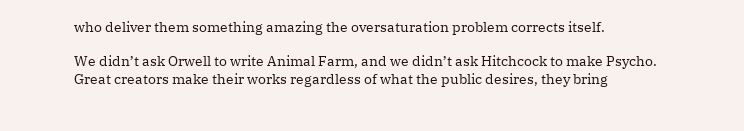who deliver them something amazing the oversaturation problem corrects itself.

We didn’t ask Orwell to write Animal Farm, and we didn’t ask Hitchcock to make Psycho. Great creators make their works regardless of what the public desires, they bring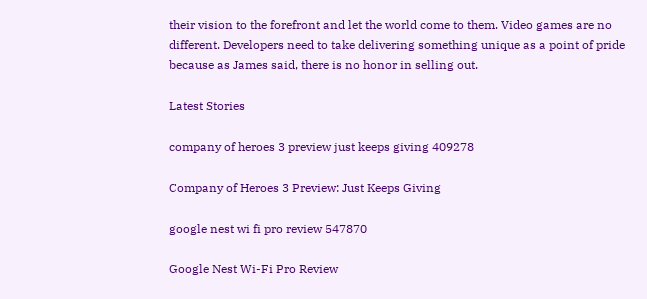their vision to the forefront and let the world come to them. Video games are no different. Developers need to take delivering something unique as a point of pride because as James said, there is no honor in selling out.

Latest Stories

company of heroes 3 preview just keeps giving 409278

Company of Heroes 3 Preview: Just Keeps Giving

google nest wi fi pro review 547870

Google Nest Wi-Fi Pro Review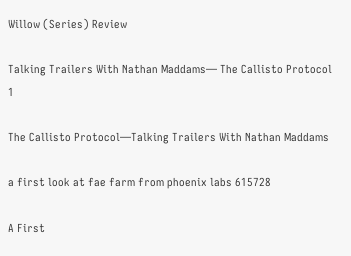Willow (Series) Review

Talking Trailers With Nathan Maddams— The Callisto Protocol 1

The Callisto Protocol—Talking Trailers With Nathan Maddams

a first look at fae farm from phoenix labs 615728

A First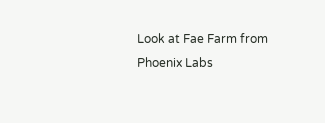Look at Fae Farm from Phoenix Labs